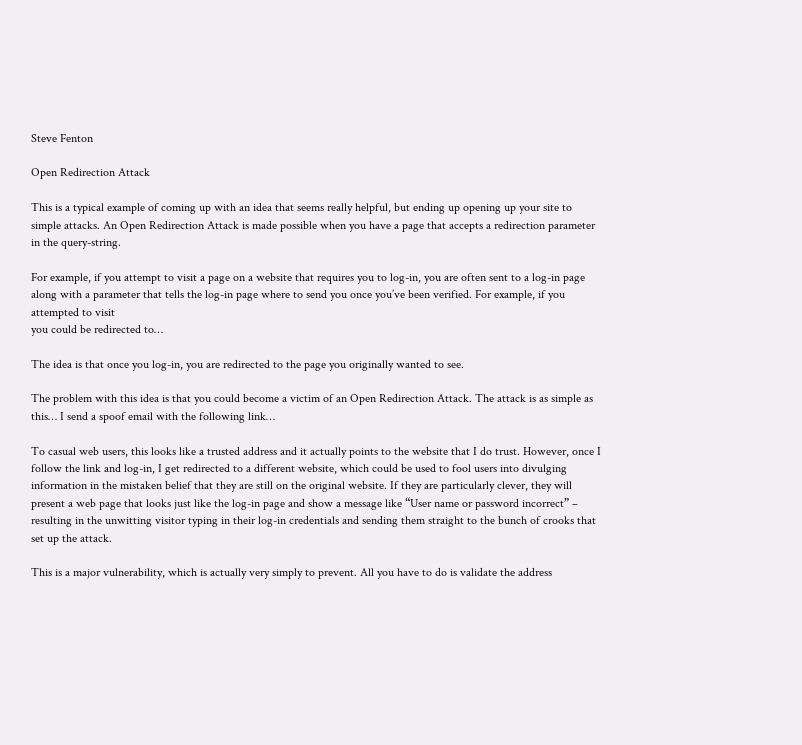Steve Fenton

Open Redirection Attack

This is a typical example of coming up with an idea that seems really helpful, but ending up opening up your site to simple attacks. An Open Redirection Attack is made possible when you have a page that accepts a redirection parameter in the query-string.

For example, if you attempt to visit a page on a website that requires you to log-in, you are often sent to a log-in page along with a parameter that tells the log-in page where to send you once you’ve been verified. For example, if you attempted to visit
you could be redirected to…

The idea is that once you log-in, you are redirected to the page you originally wanted to see.

The problem with this idea is that you could become a victim of an Open Redirection Attack. The attack is as simple as this… I send a spoof email with the following link…

To casual web users, this looks like a trusted address and it actually points to the website that I do trust. However, once I follow the link and log-in, I get redirected to a different website, which could be used to fool users into divulging information in the mistaken belief that they are still on the original website. If they are particularly clever, they will present a web page that looks just like the log-in page and show a message like “User name or password incorrect” – resulting in the unwitting visitor typing in their log-in credentials and sending them straight to the bunch of crooks that set up the attack.

This is a major vulnerability, which is actually very simply to prevent. All you have to do is validate the address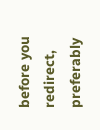before you redirect, preferably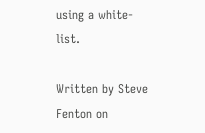using a white-list.

Written by Steve Fenton on